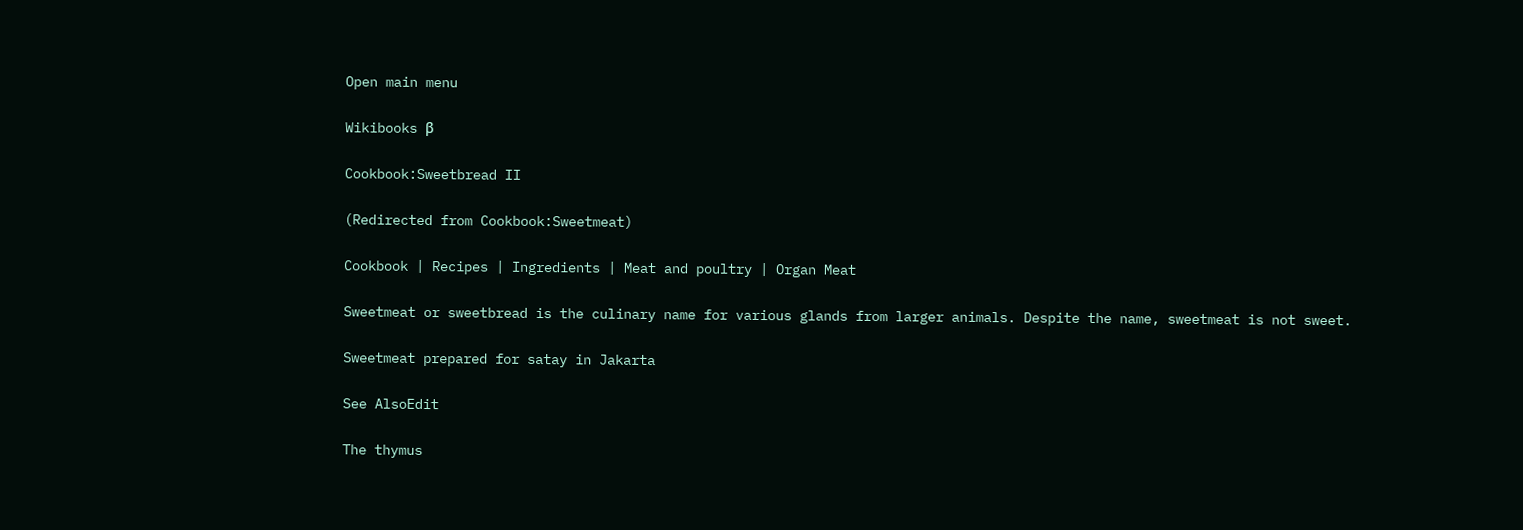Open main menu

Wikibooks β

Cookbook:Sweetbread II

(Redirected from Cookbook:Sweetmeat)

Cookbook | Recipes | Ingredients | Meat and poultry | Organ Meat

Sweetmeat or sweetbread is the culinary name for various glands from larger animals. Despite the name, sweetmeat is not sweet.

Sweetmeat prepared for satay in Jakarta

See AlsoEdit

The thymus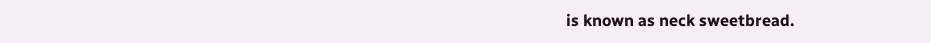is known as neck sweetbread.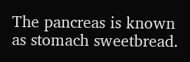The pancreas is known as stomach sweetbread.